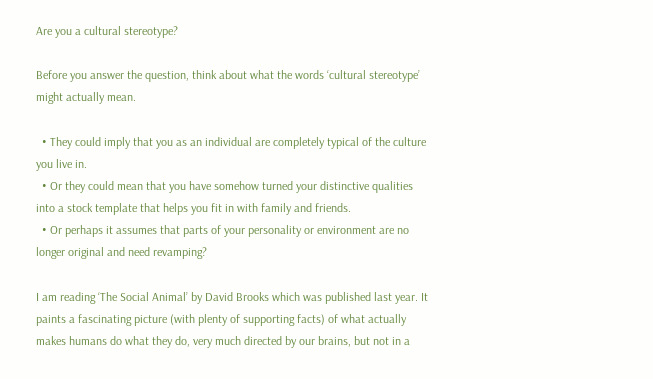Are you a cultural stereotype?

Before you answer the question, think about what the words ‘cultural stereotype’ might actually mean.

  • They could imply that you as an individual are completely typical of the culture you live in.
  • Or they could mean that you have somehow turned your distinctive qualities into a stock template that helps you fit in with family and friends.
  • Or perhaps it assumes that parts of your personality or environment are no longer original and need revamping?

I am reading ‘The Social Animal’ by David Brooks which was published last year. It paints a fascinating picture (with plenty of supporting facts) of what actually makes humans do what they do, very much directed by our brains, but not in a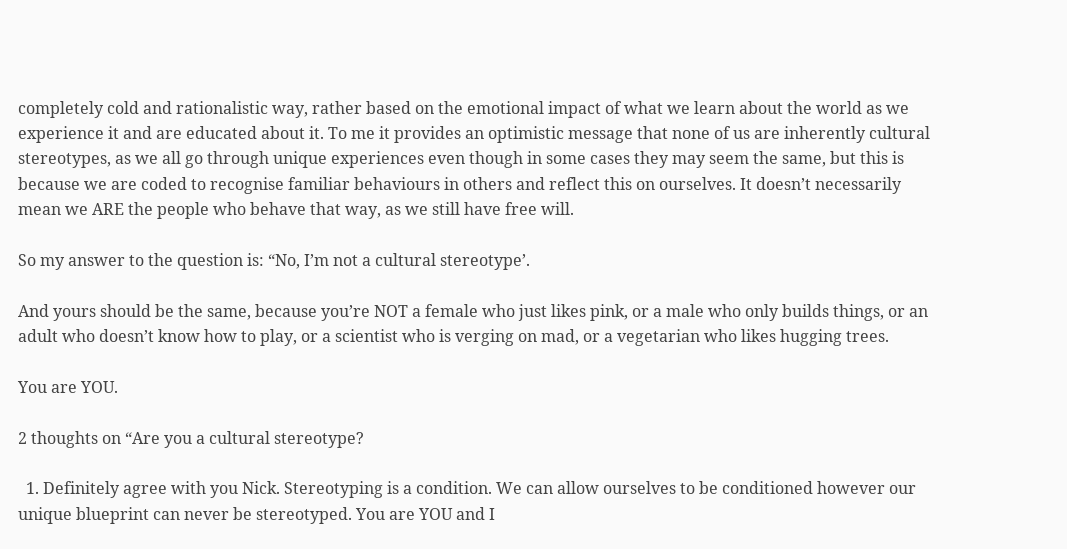completely cold and rationalistic way, rather based on the emotional impact of what we learn about the world as we experience it and are educated about it. To me it provides an optimistic message that none of us are inherently cultural stereotypes, as we all go through unique experiences even though in some cases they may seem the same, but this is because we are coded to recognise familiar behaviours in others and reflect this on ourselves. It doesn’t necessarily mean we ARE the people who behave that way, as we still have free will.

So my answer to the question is: “No, I’m not a cultural stereotype’.

And yours should be the same, because you’re NOT a female who just likes pink, or a male who only builds things, or an adult who doesn’t know how to play, or a scientist who is verging on mad, or a vegetarian who likes hugging trees.

You are YOU.

2 thoughts on “Are you a cultural stereotype?

  1. Definitely agree with you Nick. Stereotyping is a condition. We can allow ourselves to be conditioned however our unique blueprint can never be stereotyped. You are YOU and I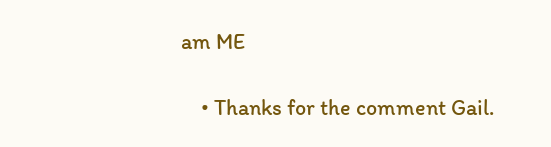am ME

    • Thanks for the comment Gail.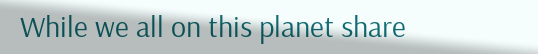While we all on this planet share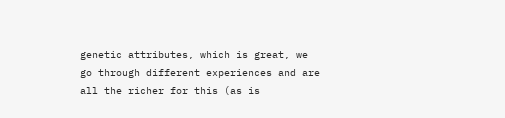genetic attributes, which is great, we go through different experiences and are all the richer for this (as is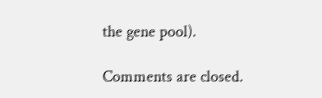the gene pool).

Comments are closed.